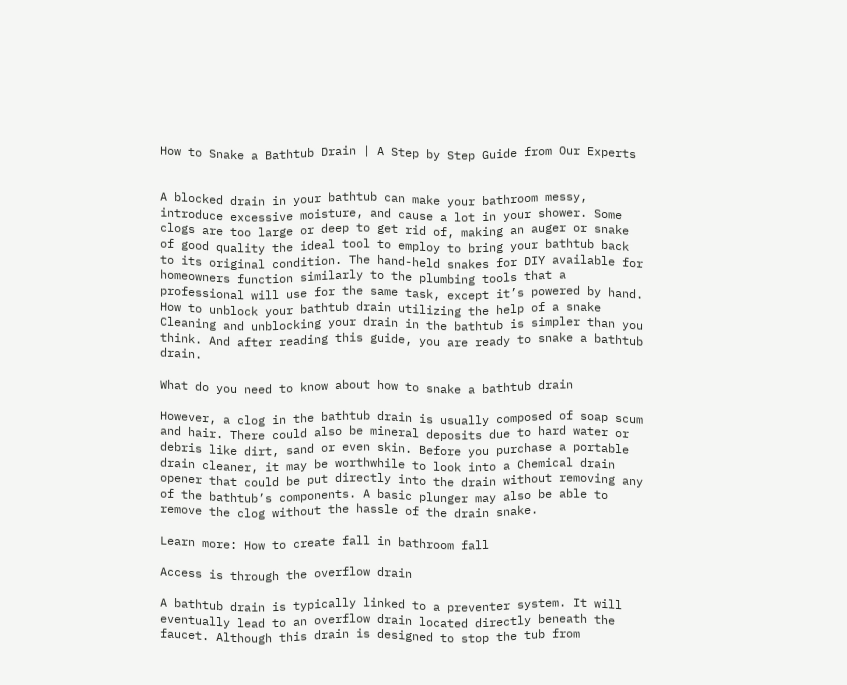How to Snake a Bathtub Drain | A Step by Step Guide from Our Experts


A blocked drain in your bathtub can make your bathroom messy, introduce excessive moisture, and cause a lot in your shower. Some clogs are too large or deep to get rid of, making an auger or snake of good quality the ideal tool to employ to bring your bathtub back to its original condition. The hand-held snakes for DIY available for homeowners function similarly to the plumbing tools that a professional will use for the same task, except it’s powered by hand. How to unblock your bathtub drain utilizing the help of a snake Cleaning and unblocking your drain in the bathtub is simpler than you think. And after reading this guide, you are ready to snake a bathtub drain.

What do you need to know about how to snake a bathtub drain

However, a clog in the bathtub drain is usually composed of soap scum and hair. There could also be mineral deposits due to hard water or debris like dirt, sand or even skin. Before you purchase a portable drain cleaner, it may be worthwhile to look into a Chemical drain opener that could be put directly into the drain without removing any of the bathtub’s components. A basic plunger may also be able to remove the clog without the hassle of the drain snake.

Learn more: How to create fall in bathroom fall

Access is through the overflow drain

A bathtub drain is typically linked to a preventer system. It will eventually lead to an overflow drain located directly beneath the faucet. Although this drain is designed to stop the tub from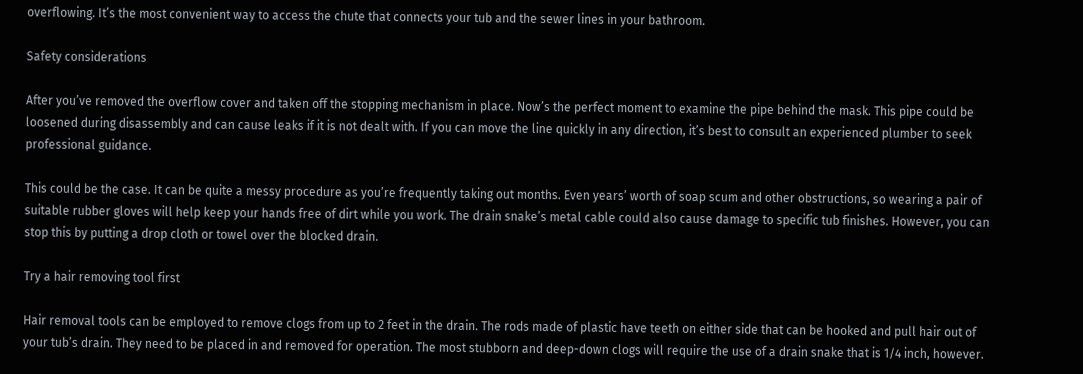overflowing. It’s the most convenient way to access the chute that connects your tub and the sewer lines in your bathroom.

Safety considerations

After you’ve removed the overflow cover and taken off the stopping mechanism in place. Now’s the perfect moment to examine the pipe behind the mask. This pipe could be loosened during disassembly and can cause leaks if it is not dealt with. If you can move the line quickly in any direction, it’s best to consult an experienced plumber to seek professional guidance.

This could be the case. It can be quite a messy procedure as you’re frequently taking out months. Even years’ worth of soap scum and other obstructions, so wearing a pair of suitable rubber gloves will help keep your hands free of dirt while you work. The drain snake’s metal cable could also cause damage to specific tub finishes. However, you can stop this by putting a drop cloth or towel over the blocked drain.

Try a hair removing tool first

Hair removal tools can be employed to remove clogs from up to 2 feet in the drain. The rods made of plastic have teeth on either side that can be hooked and pull hair out of your tub’s drain. They need to be placed in and removed for operation. The most stubborn and deep-down clogs will require the use of a drain snake that is 1/4 inch, however.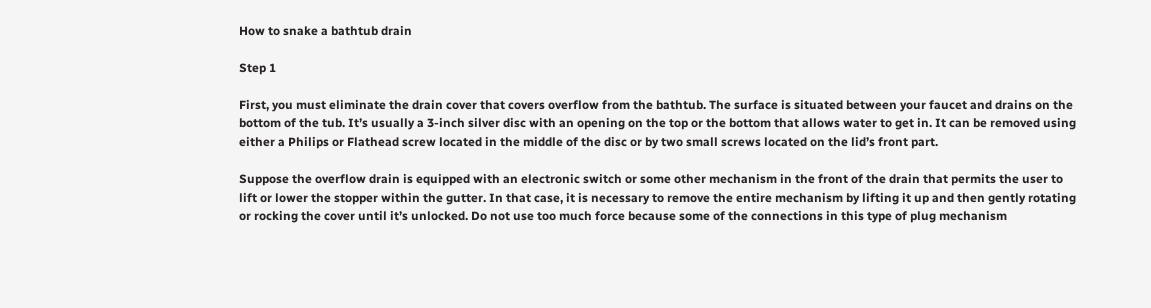How to snake a bathtub drain

Step 1

First, you must eliminate the drain cover that covers overflow from the bathtub. The surface is situated between your faucet and drains on the bottom of the tub. It’s usually a 3-inch silver disc with an opening on the top or the bottom that allows water to get in. It can be removed using either a Philips or Flathead screw located in the middle of the disc or by two small screws located on the lid’s front part.

Suppose the overflow drain is equipped with an electronic switch or some other mechanism in the front of the drain that permits the user to lift or lower the stopper within the gutter. In that case, it is necessary to remove the entire mechanism by lifting it up and then gently rotating or rocking the cover until it’s unlocked. Do not use too much force because some of the connections in this type of plug mechanism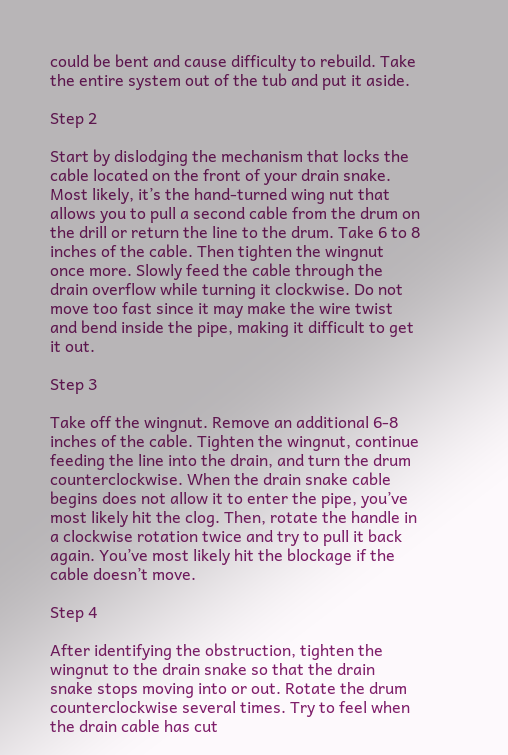could be bent and cause difficulty to rebuild. Take the entire system out of the tub and put it aside.

Step 2

Start by dislodging the mechanism that locks the cable located on the front of your drain snake. Most likely, it’s the hand-turned wing nut that allows you to pull a second cable from the drum on the drill or return the line to the drum. Take 6 to 8 inches of the cable. Then tighten the wingnut once more. Slowly feed the cable through the drain overflow while turning it clockwise. Do not move too fast since it may make the wire twist and bend inside the pipe, making it difficult to get it out.

Step 3

Take off the wingnut. Remove an additional 6-8 inches of the cable. Tighten the wingnut, continue feeding the line into the drain, and turn the drum counterclockwise. When the drain snake cable begins does not allow it to enter the pipe, you’ve most likely hit the clog. Then, rotate the handle in a clockwise rotation twice and try to pull it back again. You’ve most likely hit the blockage if the cable doesn’t move.

Step 4

After identifying the obstruction, tighten the wingnut to the drain snake so that the drain snake stops moving into or out. Rotate the drum counterclockwise several times. Try to feel when the drain cable has cut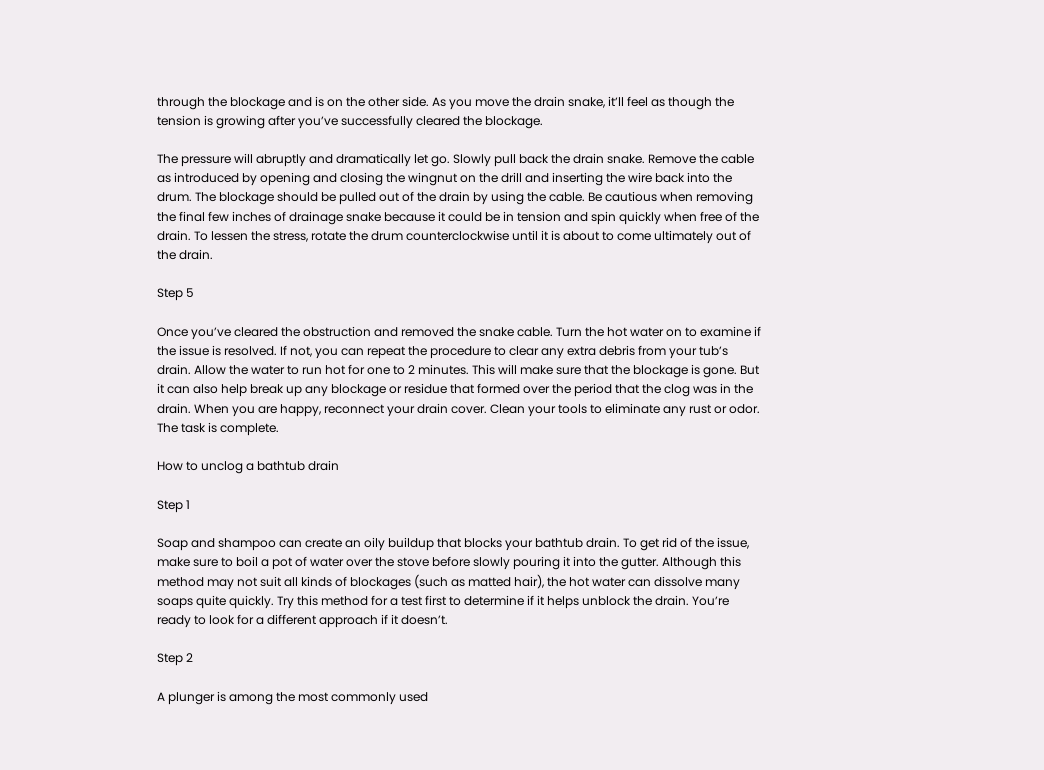through the blockage and is on the other side. As you move the drain snake, it’ll feel as though the tension is growing after you’ve successfully cleared the blockage.

The pressure will abruptly and dramatically let go. Slowly pull back the drain snake. Remove the cable as introduced by opening and closing the wingnut on the drill and inserting the wire back into the drum. The blockage should be pulled out of the drain by using the cable. Be cautious when removing the final few inches of drainage snake because it could be in tension and spin quickly when free of the drain. To lessen the stress, rotate the drum counterclockwise until it is about to come ultimately out of the drain.

Step 5

Once you’ve cleared the obstruction and removed the snake cable. Turn the hot water on to examine if the issue is resolved. If not, you can repeat the procedure to clear any extra debris from your tub’s drain. Allow the water to run hot for one to 2 minutes. This will make sure that the blockage is gone. But it can also help break up any blockage or residue that formed over the period that the clog was in the drain. When you are happy, reconnect your drain cover. Clean your tools to eliminate any rust or odor. The task is complete.

How to unclog a bathtub drain

Step 1

Soap and shampoo can create an oily buildup that blocks your bathtub drain. To get rid of the issue, make sure to boil a pot of water over the stove before slowly pouring it into the gutter. Although this method may not suit all kinds of blockages (such as matted hair), the hot water can dissolve many soaps quite quickly. Try this method for a test first to determine if it helps unblock the drain. You’re ready to look for a different approach if it doesn’t.

Step 2

A plunger is among the most commonly used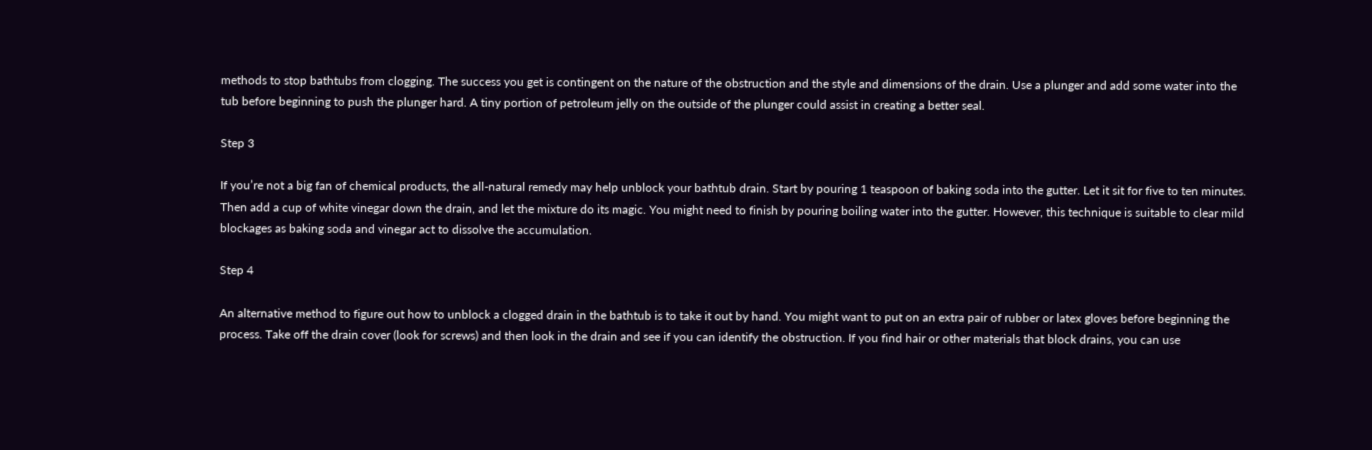methods to stop bathtubs from clogging. The success you get is contingent on the nature of the obstruction and the style and dimensions of the drain. Use a plunger and add some water into the tub before beginning to push the plunger hard. A tiny portion of petroleum jelly on the outside of the plunger could assist in creating a better seal.

Step 3

If you’re not a big fan of chemical products, the all-natural remedy may help unblock your bathtub drain. Start by pouring 1 teaspoon of baking soda into the gutter. Let it sit for five to ten minutes. Then add a cup of white vinegar down the drain, and let the mixture do its magic. You might need to finish by pouring boiling water into the gutter. However, this technique is suitable to clear mild blockages as baking soda and vinegar act to dissolve the accumulation.

Step 4

An alternative method to figure out how to unblock a clogged drain in the bathtub is to take it out by hand. You might want to put on an extra pair of rubber or latex gloves before beginning the process. Take off the drain cover (look for screws) and then look in the drain and see if you can identify the obstruction. If you find hair or other materials that block drains, you can use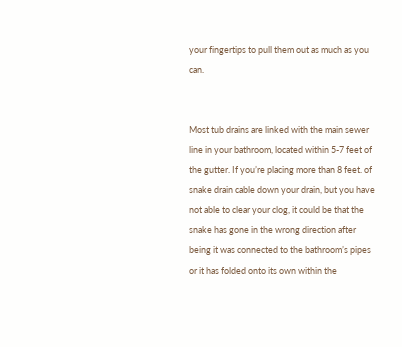your fingertips to pull them out as much as you can.


Most tub drains are linked with the main sewer line in your bathroom, located within 5-7 feet of the gutter. If you’re placing more than 8 feet. of snake drain cable down your drain, but you have not able to clear your clog, it could be that the snake has gone in the wrong direction after being it was connected to the bathroom’s pipes or it has folded onto its own within the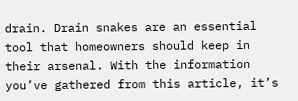drain. Drain snakes are an essential tool that homeowners should keep in their arsenal. With the information you’ve gathered from this article, it’s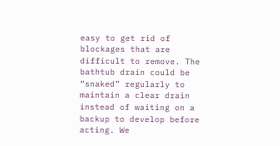easy to get rid of blockages that are difficult to remove. The bathtub drain could be “snaked” regularly to maintain a clear drain instead of waiting on a backup to develop before acting. We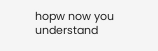hopw now you understand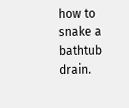how to snake a bathtub drain.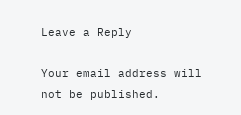Leave a Reply

Your email address will not be published.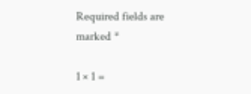Required fields are marked *

1 × 1 =